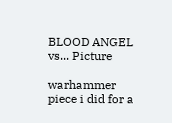BLOOD ANGEL vs... Picture

warhammer piece i did for a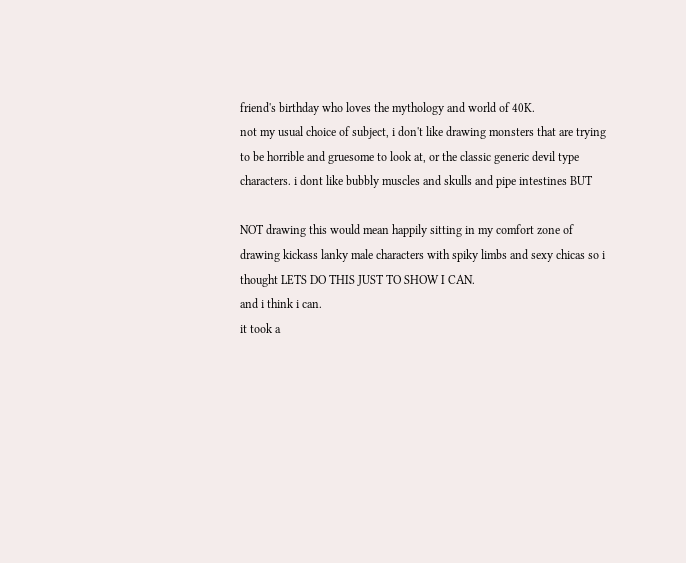friend's birthday who loves the mythology and world of 40K.
not my usual choice of subject, i don't like drawing monsters that are trying to be horrible and gruesome to look at, or the classic generic devil type characters. i dont like bubbly muscles and skulls and pipe intestines BUT

NOT drawing this would mean happily sitting in my comfort zone of drawing kickass lanky male characters with spiky limbs and sexy chicas so i thought LETS DO THIS JUST TO SHOW I CAN.
and i think i can.
it took a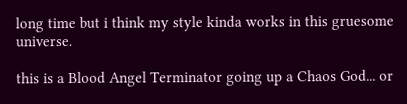long time but i think my style kinda works in this gruesome universe.

this is a Blood Angel Terminator going up a Chaos God... or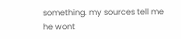something. my sources tell me he wont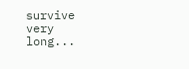survive very long...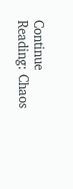Continue Reading: Chaos